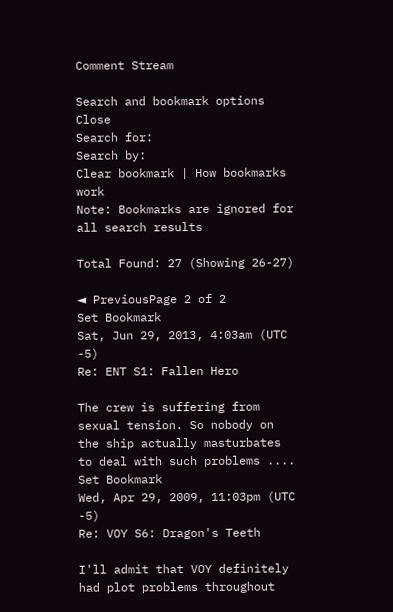Comment Stream

Search and bookmark options Close
Search for:
Search by:
Clear bookmark | How bookmarks work
Note: Bookmarks are ignored for all search results

Total Found: 27 (Showing 26-27)

◄ PreviousPage 2 of 2
Set Bookmark
Sat, Jun 29, 2013, 4:03am (UTC -5)
Re: ENT S1: Fallen Hero

The crew is suffering from sexual tension. So nobody on the ship actually masturbates to deal with such problems ....
Set Bookmark
Wed, Apr 29, 2009, 11:03pm (UTC -5)
Re: VOY S6: Dragon's Teeth

I'll admit that VOY definitely had plot problems throughout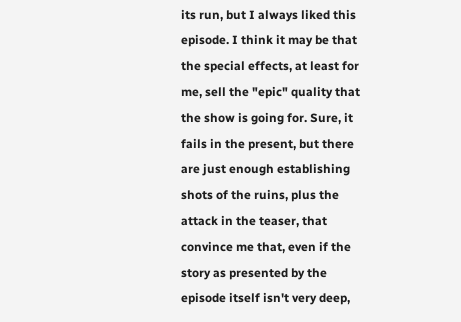its run, but I always liked this episode. I think it may be that the special effects, at least for me, sell the "epic" quality that the show is going for. Sure, it fails in the present, but there are just enough establishing shots of the ruins, plus the attack in the teaser, that convince me that, even if the story as presented by the episode itself isn't very deep,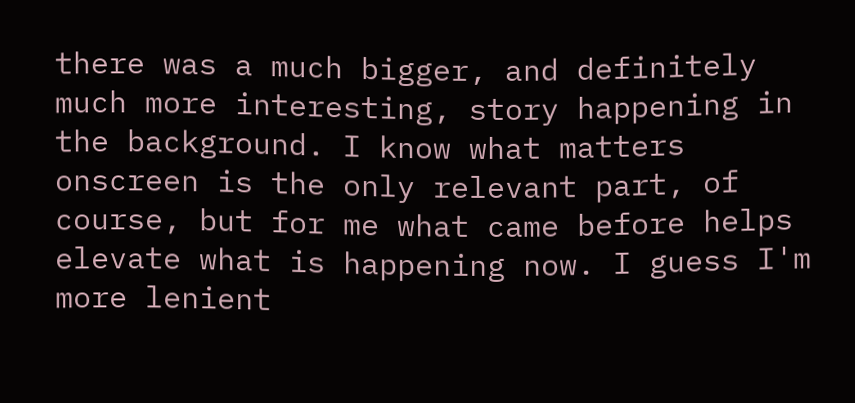there was a much bigger, and definitely much more interesting, story happening in the background. I know what matters onscreen is the only relevant part, of course, but for me what came before helps elevate what is happening now. I guess I'm more lenient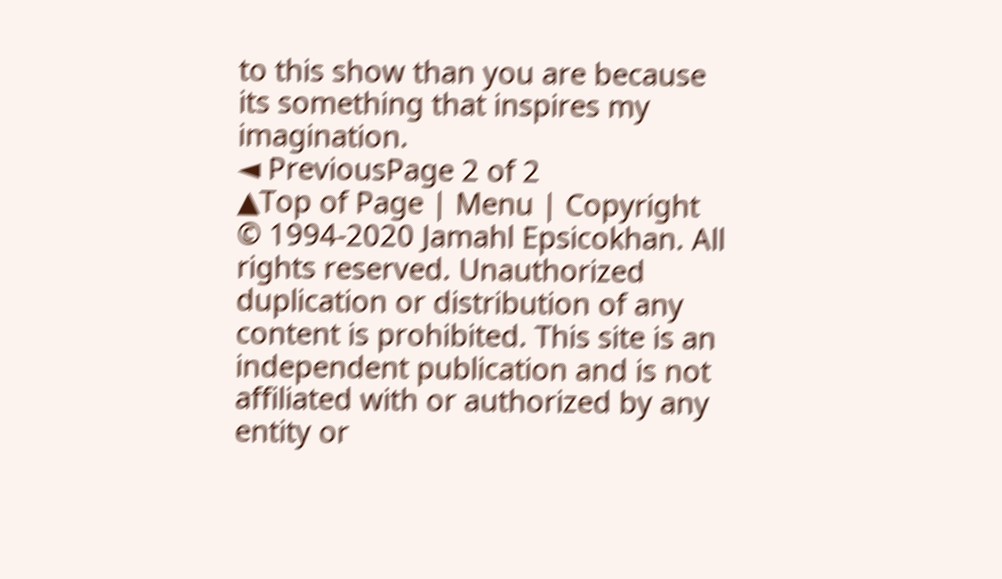to this show than you are because its something that inspires my imagination.
◄ PreviousPage 2 of 2
▲Top of Page | Menu | Copyright © 1994-2020 Jamahl Epsicokhan. All rights reserved. Unauthorized duplication or distribution of any content is prohibited. This site is an independent publication and is not affiliated with or authorized by any entity or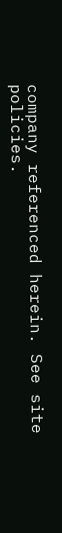company referenced herein. See site policies.